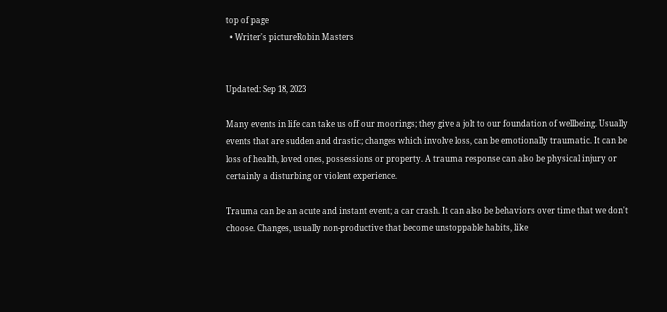top of page
  • Writer's pictureRobin Masters


Updated: Sep 18, 2023

Many events in life can take us off our moorings; they give a jolt to our foundation of wellbeing. Usually events that are sudden and drastic; changes which involve loss, can be emotionally traumatic. It can be loss of health, loved ones, possessions or property. A trauma response can also be physical injury or certainly a disturbing or violent experience.

Trauma can be an acute and instant event; a car crash. It can also be behaviors over time that we don't choose. Changes, usually non-productive that become unstoppable habits, like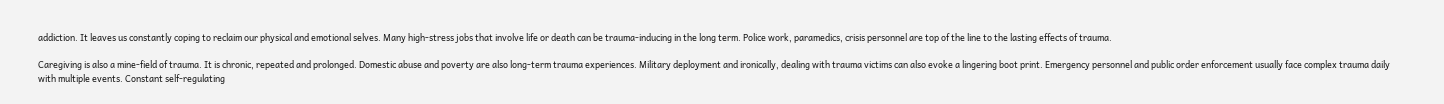addiction. It leaves us constantly coping to reclaim our physical and emotional selves. Many high-stress jobs that involve life or death can be trauma-inducing in the long term. Police work, paramedics, crisis personnel are top of the line to the lasting effects of trauma.

Caregiving is also a mine-field of trauma. It is chronic, repeated and prolonged. Domestic abuse and poverty are also long-term trauma experiences. Military deployment and ironically, dealing with trauma victims can also evoke a lingering boot print. Emergency personnel and public order enforcement usually face complex trauma daily with multiple events. Constant self-regulating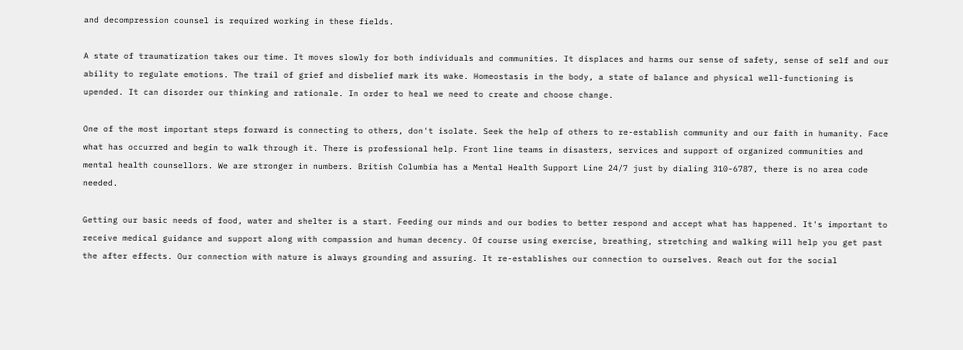and decompression counsel is required working in these fields.

A state of traumatization takes our time. It moves slowly for both individuals and communities. It displaces and harms our sense of safety, sense of self and our ability to regulate emotions. The trail of grief and disbelief mark its wake. Homeostasis in the body, a state of balance and physical well-functioning is upended. It can disorder our thinking and rationale. In order to heal we need to create and choose change.

One of the most important steps forward is connecting to others, don't isolate. Seek the help of others to re-establish community and our faith in humanity. Face what has occurred and begin to walk through it. There is professional help. Front line teams in disasters, services and support of organized communities and mental health counsellors. We are stronger in numbers. British Columbia has a Mental Health Support Line 24/7 just by dialing 310-6787, there is no area code needed.

Getting our basic needs of food, water and shelter is a start. Feeding our minds and our bodies to better respond and accept what has happened. It's important to receive medical guidance and support along with compassion and human decency. Of course using exercise, breathing, stretching and walking will help you get past the after effects. Our connection with nature is always grounding and assuring. It re-establishes our connection to ourselves. Reach out for the social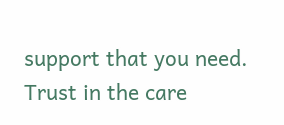support that you need. Trust in the care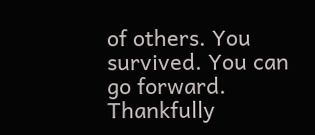of others. You survived. You can go forward. Thankfully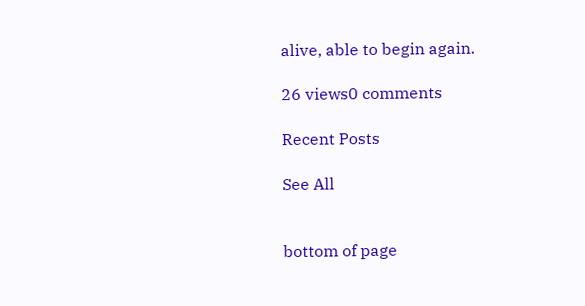alive, able to begin again.

26 views0 comments

Recent Posts

See All


bottom of page